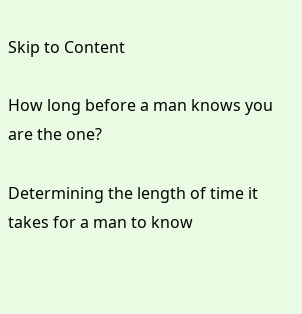Skip to Content

How long before a man knows you are the one?

Determining the length of time it takes for a man to know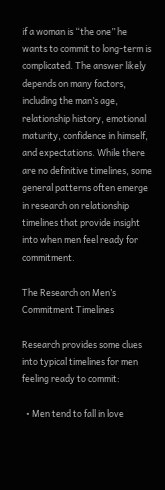if a woman is “the one” he wants to commit to long-term is complicated. The answer likely depends on many factors, including the man’s age, relationship history, emotional maturity, confidence in himself, and expectations. While there are no definitive timelines, some general patterns often emerge in research on relationship timelines that provide insight into when men feel ready for commitment.

The Research on Men’s Commitment Timelines

Research provides some clues into typical timelines for men feeling ready to commit:

  • Men tend to fall in love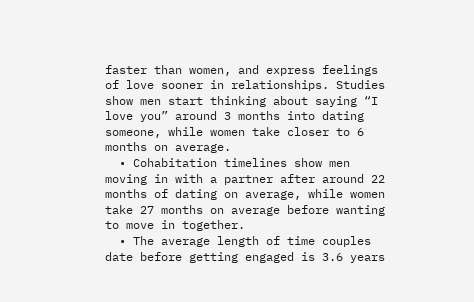faster than women, and express feelings of love sooner in relationships. Studies show men start thinking about saying “I love you” around 3 months into dating someone, while women take closer to 6 months on average.
  • Cohabitation timelines show men moving in with a partner after around 22 months of dating on average, while women take 27 months on average before wanting to move in together.
  • The average length of time couples date before getting engaged is 3.6 years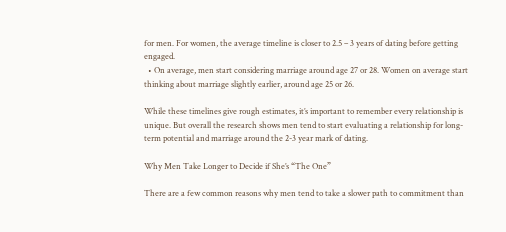for men. For women, the average timeline is closer to 2.5 – 3 years of dating before getting engaged.
  • On average, men start considering marriage around age 27 or 28. Women on average start thinking about marriage slightly earlier, around age 25 or 26.

While these timelines give rough estimates, it’s important to remember every relationship is unique. But overall the research shows men tend to start evaluating a relationship for long-term potential and marriage around the 2-3 year mark of dating.

Why Men Take Longer to Decide if She’s “The One”

There are a few common reasons why men tend to take a slower path to commitment than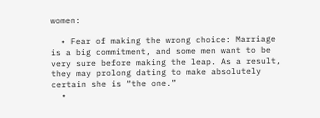women:

  • Fear of making the wrong choice: Marriage is a big commitment, and some men want to be very sure before making the leap. As a result, they may prolong dating to make absolutely certain she is “the one.”
  •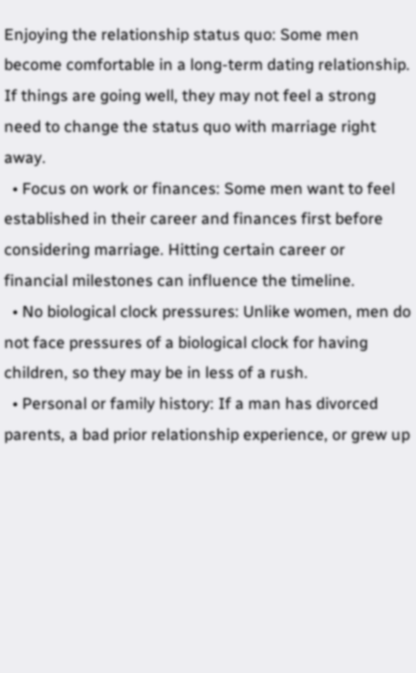Enjoying the relationship status quo: Some men become comfortable in a long-term dating relationship. If things are going well, they may not feel a strong need to change the status quo with marriage right away.
  • Focus on work or finances: Some men want to feel established in their career and finances first before considering marriage. Hitting certain career or financial milestones can influence the timeline.
  • No biological clock pressures: Unlike women, men do not face pressures of a biological clock for having children, so they may be in less of a rush.
  • Personal or family history: If a man has divorced parents, a bad prior relationship experience, or grew up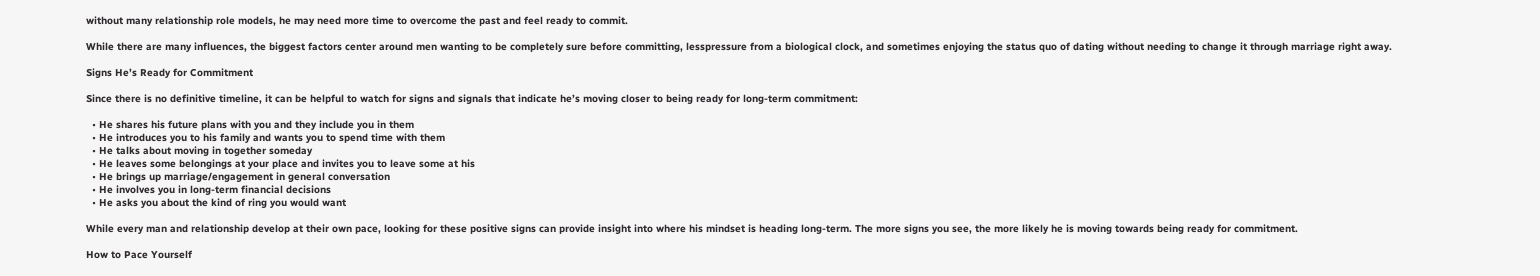without many relationship role models, he may need more time to overcome the past and feel ready to commit.

While there are many influences, the biggest factors center around men wanting to be completely sure before committing, lesspressure from a biological clock, and sometimes enjoying the status quo of dating without needing to change it through marriage right away.

Signs He’s Ready for Commitment

Since there is no definitive timeline, it can be helpful to watch for signs and signals that indicate he’s moving closer to being ready for long-term commitment:

  • He shares his future plans with you and they include you in them
  • He introduces you to his family and wants you to spend time with them
  • He talks about moving in together someday
  • He leaves some belongings at your place and invites you to leave some at his
  • He brings up marriage/engagement in general conversation
  • He involves you in long-term financial decisions
  • He asks you about the kind of ring you would want

While every man and relationship develop at their own pace, looking for these positive signs can provide insight into where his mindset is heading long-term. The more signs you see, the more likely he is moving towards being ready for commitment.

How to Pace Yourself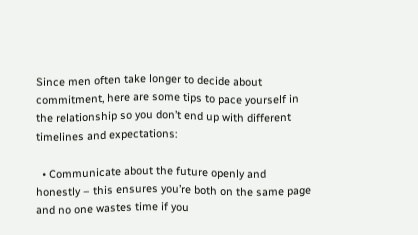Since men often take longer to decide about commitment, here are some tips to pace yourself in the relationship so you don’t end up with different timelines and expectations:

  • Communicate about the future openly and honestly – this ensures you’re both on the same page and no one wastes time if you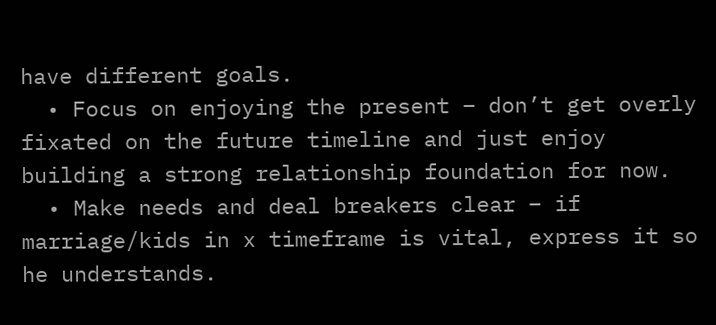have different goals.
  • Focus on enjoying the present – don’t get overly fixated on the future timeline and just enjoy building a strong relationship foundation for now.
  • Make needs and deal breakers clear – if marriage/kids in x timeframe is vital, express it so he understands.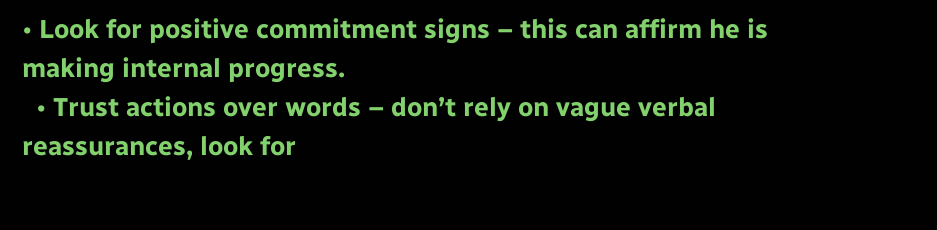• Look for positive commitment signs – this can affirm he is making internal progress.
  • Trust actions over words – don’t rely on vague verbal reassurances, look for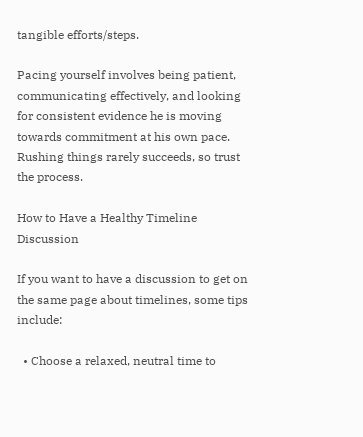tangible efforts/steps.

Pacing yourself involves being patient, communicating effectively, and looking for consistent evidence he is moving towards commitment at his own pace. Rushing things rarely succeeds, so trust the process.

How to Have a Healthy Timeline Discussion

If you want to have a discussion to get on the same page about timelines, some tips include:

  • Choose a relaxed, neutral time to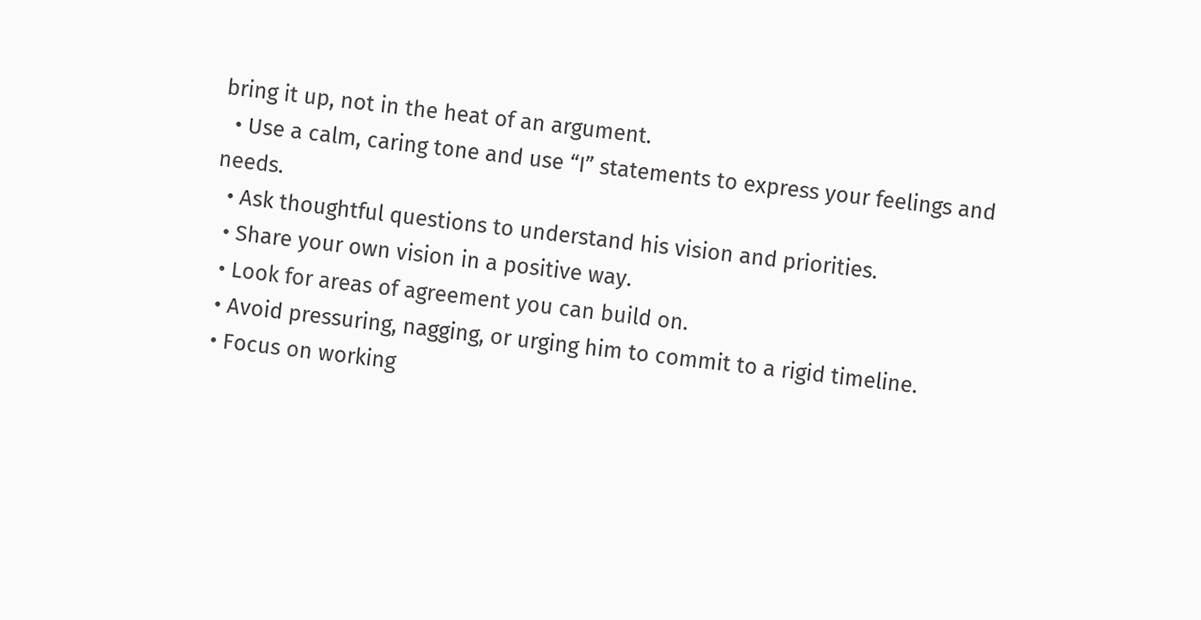bring it up, not in the heat of an argument.
  • Use a calm, caring tone and use “I” statements to express your feelings and needs.
  • Ask thoughtful questions to understand his vision and priorities.
  • Share your own vision in a positive way.
  • Look for areas of agreement you can build on.
  • Avoid pressuring, nagging, or urging him to commit to a rigid timeline.
  • Focus on working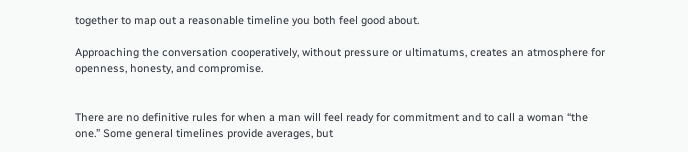together to map out a reasonable timeline you both feel good about.

Approaching the conversation cooperatively, without pressure or ultimatums, creates an atmosphere for openness, honesty, and compromise.


There are no definitive rules for when a man will feel ready for commitment and to call a woman “the one.” Some general timelines provide averages, but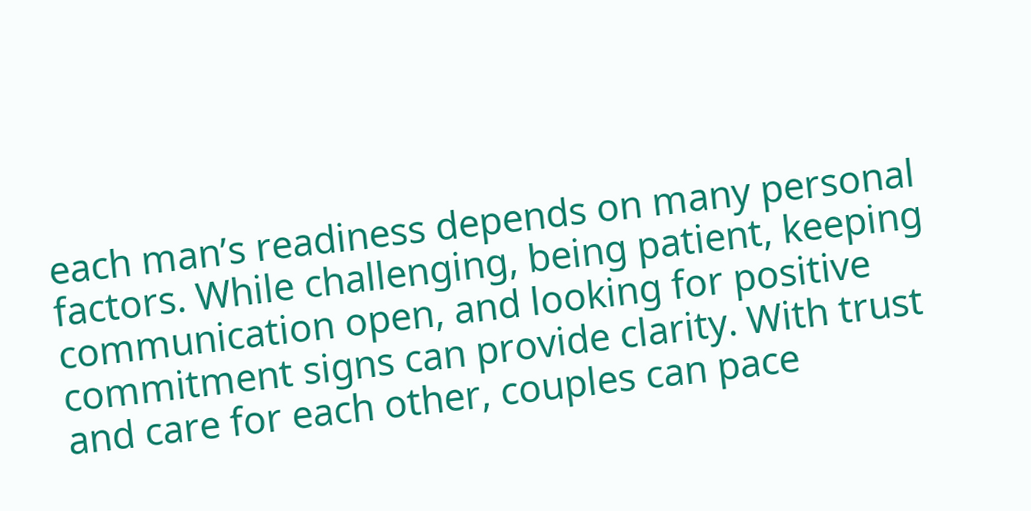each man’s readiness depends on many personal factors. While challenging, being patient, keeping communication open, and looking for positive commitment signs can provide clarity. With trust and care for each other, couples can pace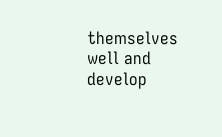themselves well and develop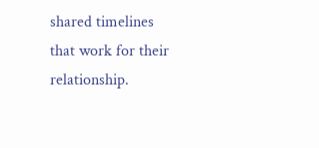shared timelines that work for their relationship.